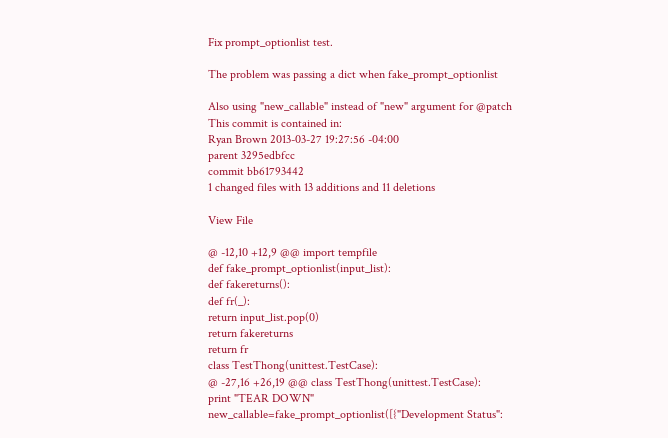Fix prompt_optionlist test.

The problem was passing a dict when fake_prompt_optionlist

Also using "new_callable" instead of "new" argument for @patch
This commit is contained in:
Ryan Brown 2013-03-27 19:27:56 -04:00
parent 3295edbfcc
commit bb61793442
1 changed files with 13 additions and 11 deletions

View File

@ -12,10 +12,9 @@ import tempfile
def fake_prompt_optionlist(input_list):
def fakereturns():
def fr(_):
return input_list.pop(0)
return fakereturns
return fr
class TestThong(unittest.TestCase):
@ -27,16 +26,19 @@ class TestThong(unittest.TestCase):
print "TEAR DOWN"
new_callable=fake_prompt_optionlist([{"Development Status":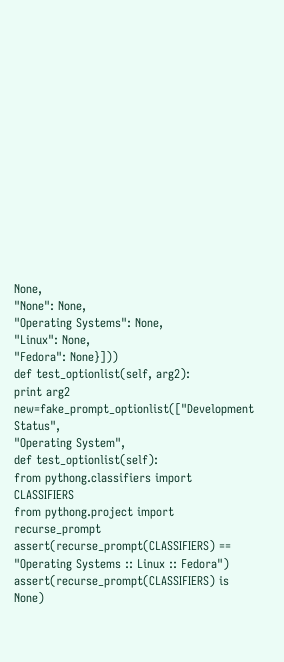None,
"None": None,
"Operating Systems": None,
"Linux": None,
"Fedora": None}]))
def test_optionlist(self, arg2):
print arg2
new=fake_prompt_optionlist(["Development Status",
"Operating System",
def test_optionlist(self):
from pythong.classifiers import CLASSIFIERS
from pythong.project import recurse_prompt
assert(recurse_prompt(CLASSIFIERS) == "Operating Systems :: Linux :: Fedora")
assert(recurse_prompt(CLASSIFIERS) is None)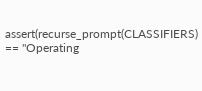assert(recurse_prompt(CLASSIFIERS) == "Operating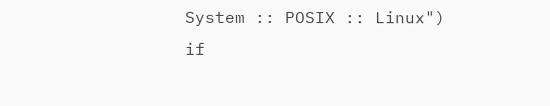System :: POSIX :: Linux")
if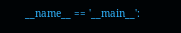__name__ == '__main__':